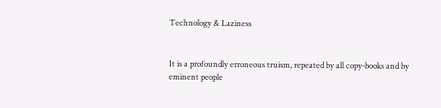Technology & Laziness


It is a profoundly erroneous truism, repeated by all copy-books and by eminent people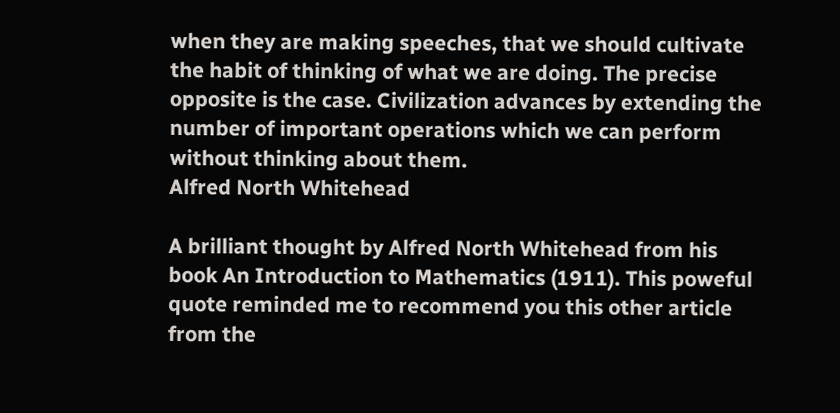when they are making speeches, that we should cultivate the habit of thinking of what we are doing. The precise opposite is the case. Civilization advances by extending the number of important operations which we can perform without thinking about them.
Alfred North Whitehead

A brilliant thought by Alfred North Whitehead from his book An Introduction to Mathematics (1911). This poweful quote reminded me to recommend you this other article from the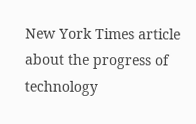New York Times article about the progress of technology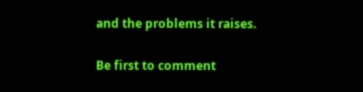and the problems it raises.

Be first to comment